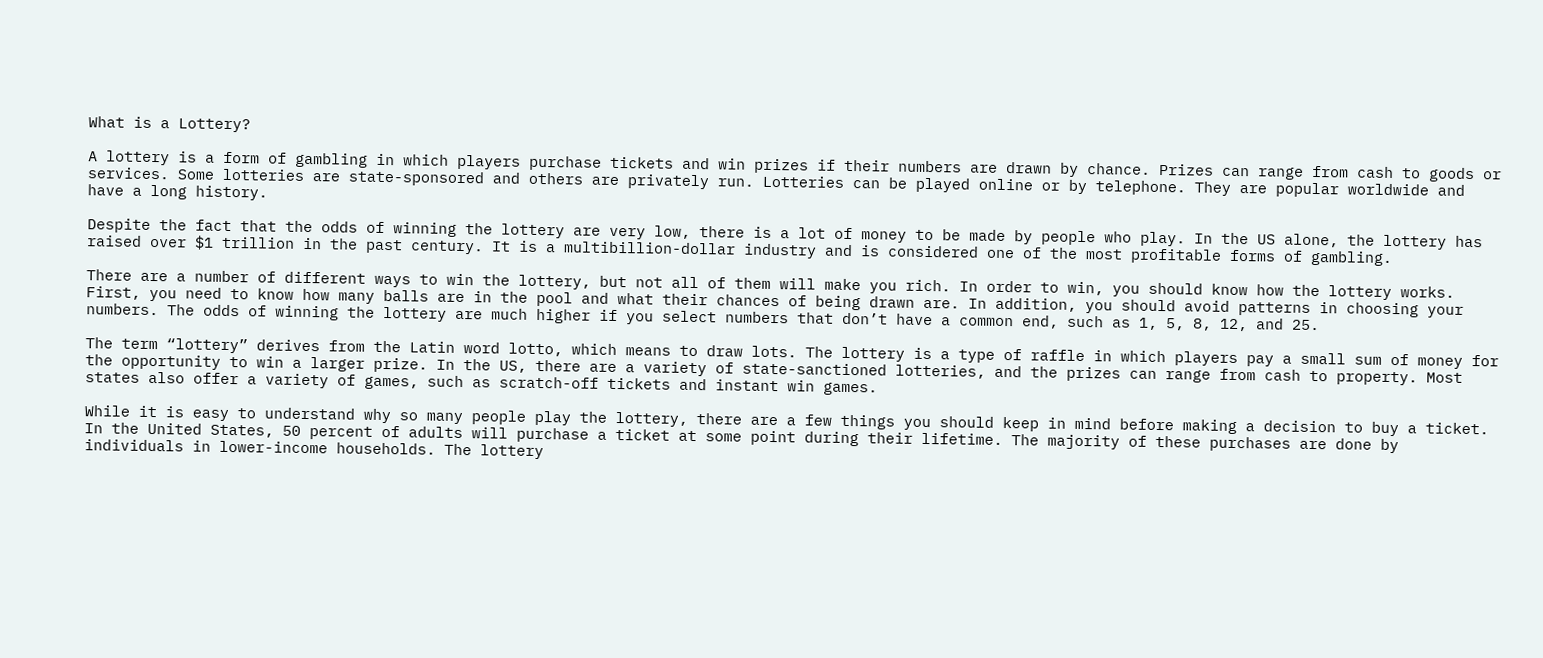What is a Lottery?

A lottery is a form of gambling in which players purchase tickets and win prizes if their numbers are drawn by chance. Prizes can range from cash to goods or services. Some lotteries are state-sponsored and others are privately run. Lotteries can be played online or by telephone. They are popular worldwide and have a long history.

Despite the fact that the odds of winning the lottery are very low, there is a lot of money to be made by people who play. In the US alone, the lottery has raised over $1 trillion in the past century. It is a multibillion-dollar industry and is considered one of the most profitable forms of gambling.

There are a number of different ways to win the lottery, but not all of them will make you rich. In order to win, you should know how the lottery works. First, you need to know how many balls are in the pool and what their chances of being drawn are. In addition, you should avoid patterns in choosing your numbers. The odds of winning the lottery are much higher if you select numbers that don’t have a common end, such as 1, 5, 8, 12, and 25.

The term “lottery” derives from the Latin word lotto, which means to draw lots. The lottery is a type of raffle in which players pay a small sum of money for the opportunity to win a larger prize. In the US, there are a variety of state-sanctioned lotteries, and the prizes can range from cash to property. Most states also offer a variety of games, such as scratch-off tickets and instant win games.

While it is easy to understand why so many people play the lottery, there are a few things you should keep in mind before making a decision to buy a ticket. In the United States, 50 percent of adults will purchase a ticket at some point during their lifetime. The majority of these purchases are done by individuals in lower-income households. The lottery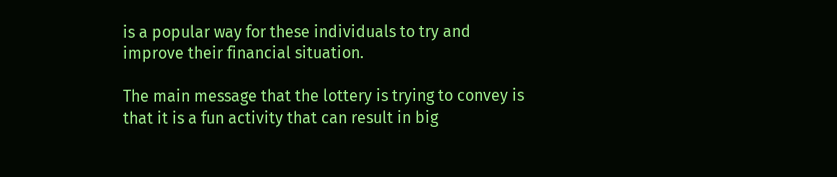is a popular way for these individuals to try and improve their financial situation.

The main message that the lottery is trying to convey is that it is a fun activity that can result in big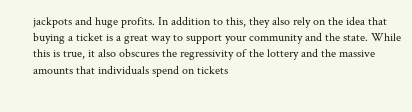jackpots and huge profits. In addition to this, they also rely on the idea that buying a ticket is a great way to support your community and the state. While this is true, it also obscures the regressivity of the lottery and the massive amounts that individuals spend on tickets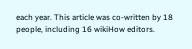each year. This article was co-written by 18 people, including 16 wikiHow editors.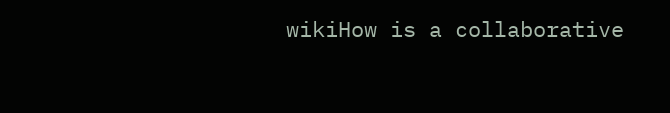wikiHow is a collaborative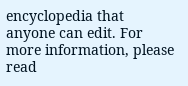encyclopedia that anyone can edit. For more information, please read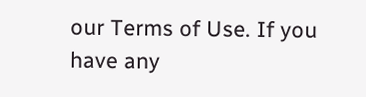our Terms of Use. If you have any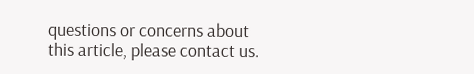questions or concerns about this article, please contact us.